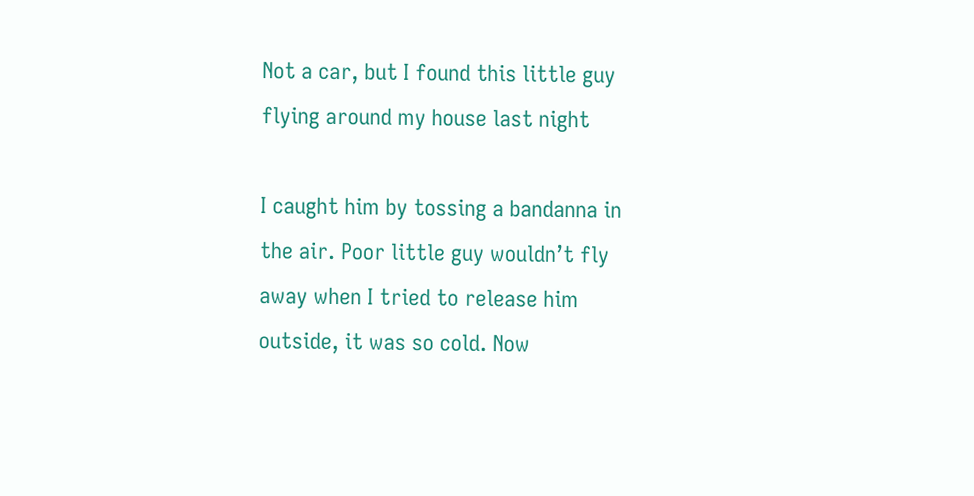Not a car, but I found this little guy flying around my house last night

I caught him by tossing a bandanna in the air. Poor little guy wouldn’t fly away when I tried to release him outside, it was so cold. Now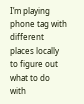I’m playing phone tag with different places locally to figure out what to do with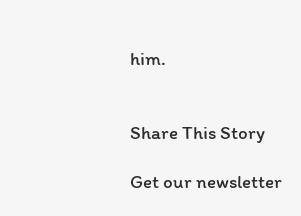him.


Share This Story

Get our newsletter